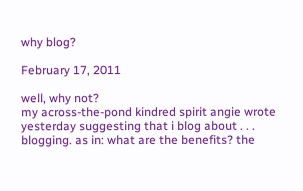why blog?

February 17, 2011

well, why not?
my across-the-pond kindred spirit angie wrote yesterday suggesting that i blog about . . . blogging. as in: what are the benefits? the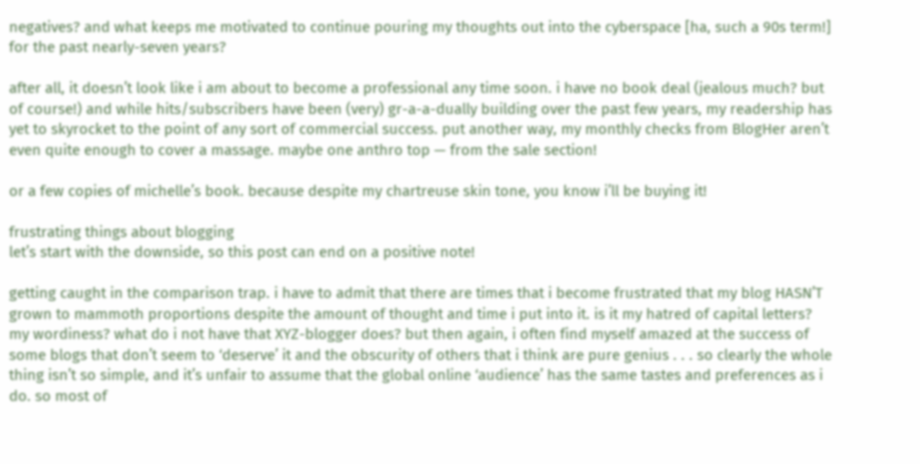negatives? and what keeps me motivated to continue pouring my thoughts out into the cyberspace [ha, such a 90s term!] for the past nearly-seven years?

after all, it doesn’t look like i am about to become a professional any time soon. i have no book deal (jealous much? but of course!) and while hits/subscribers have been (very) gr-a-a-dually building over the past few years, my readership has yet to skyrocket to the point of any sort of commercial success. put another way, my monthly checks from BlogHer aren’t even quite enough to cover a massage. maybe one anthro top — from the sale section!

or a few copies of michelle’s book. because despite my chartreuse skin tone, you know i’ll be buying it!

frustrating things about blogging
let’s start with the downside, so this post can end on a positive note!

getting caught in the comparison trap. i have to admit that there are times that i become frustrated that my blog HASN’T grown to mammoth proportions despite the amount of thought and time i put into it. is it my hatred of capital letters? my wordiness? what do i not have that XYZ-blogger does? but then again, i often find myself amazed at the success of some blogs that don’t seem to ‘deserve’ it and the obscurity of others that i think are pure genius . . . so clearly the whole thing isn’t so simple, and it’s unfair to assume that the global online ‘audience’ has the same tastes and preferences as i do. so most of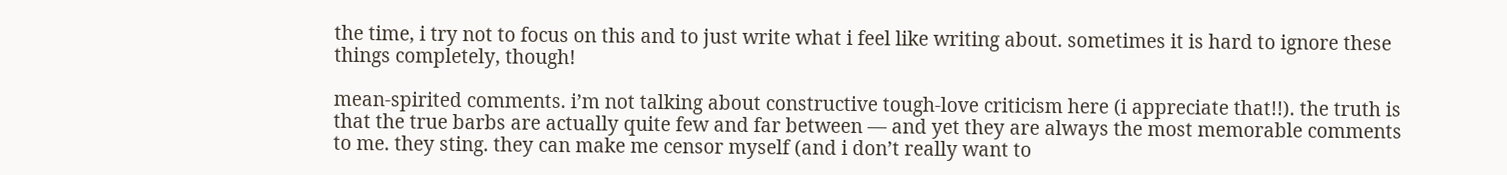the time, i try not to focus on this and to just write what i feel like writing about. sometimes it is hard to ignore these things completely, though!

mean-spirited comments. i’m not talking about constructive tough-love criticism here (i appreciate that!!). the truth is that the true barbs are actually quite few and far between — and yet they are always the most memorable comments to me. they sting. they can make me censor myself (and i don’t really want to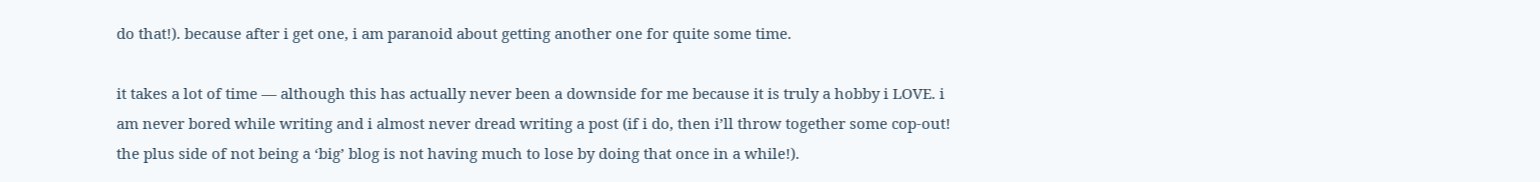do that!). because after i get one, i am paranoid about getting another one for quite some time.

it takes a lot of time — although this has actually never been a downside for me because it is truly a hobby i LOVE. i am never bored while writing and i almost never dread writing a post (if i do, then i’ll throw together some cop-out! the plus side of not being a ‘big’ blog is not having much to lose by doing that once in a while!).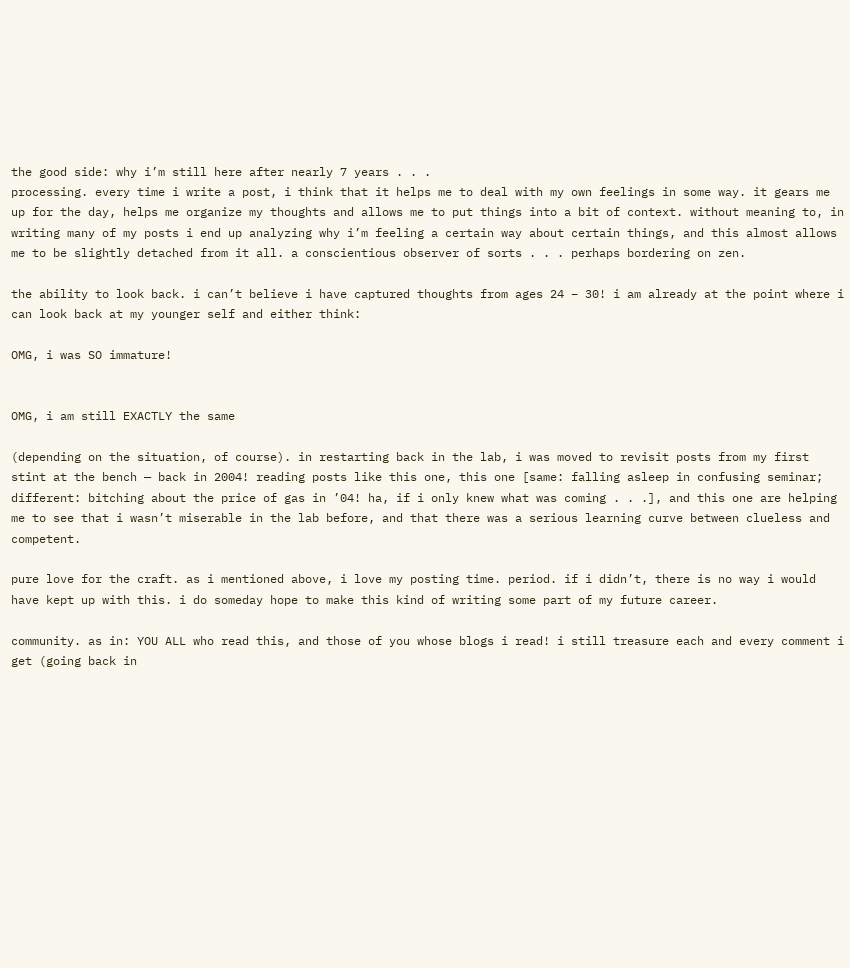the good side: why i’m still here after nearly 7 years . . .
processing. every time i write a post, i think that it helps me to deal with my own feelings in some way. it gears me up for the day, helps me organize my thoughts and allows me to put things into a bit of context. without meaning to, in writing many of my posts i end up analyzing why i’m feeling a certain way about certain things, and this almost allows me to be slightly detached from it all. a conscientious observer of sorts . . . perhaps bordering on zen.

the ability to look back. i can’t believe i have captured thoughts from ages 24 – 30! i am already at the point where i can look back at my younger self and either think:

OMG, i was SO immature!


OMG, i am still EXACTLY the same

(depending on the situation, of course). in restarting back in the lab, i was moved to revisit posts from my first stint at the bench — back in 2004! reading posts like this one, this one [same: falling asleep in confusing seminar; different: bitching about the price of gas in ’04! ha, if i only knew what was coming . . .], and this one are helping me to see that i wasn’t miserable in the lab before, and that there was a serious learning curve between clueless and competent.

pure love for the craft. as i mentioned above, i love my posting time. period. if i didn’t, there is no way i would have kept up with this. i do someday hope to make this kind of writing some part of my future career.

community. as in: YOU ALL who read this, and those of you whose blogs i read! i still treasure each and every comment i get (going back in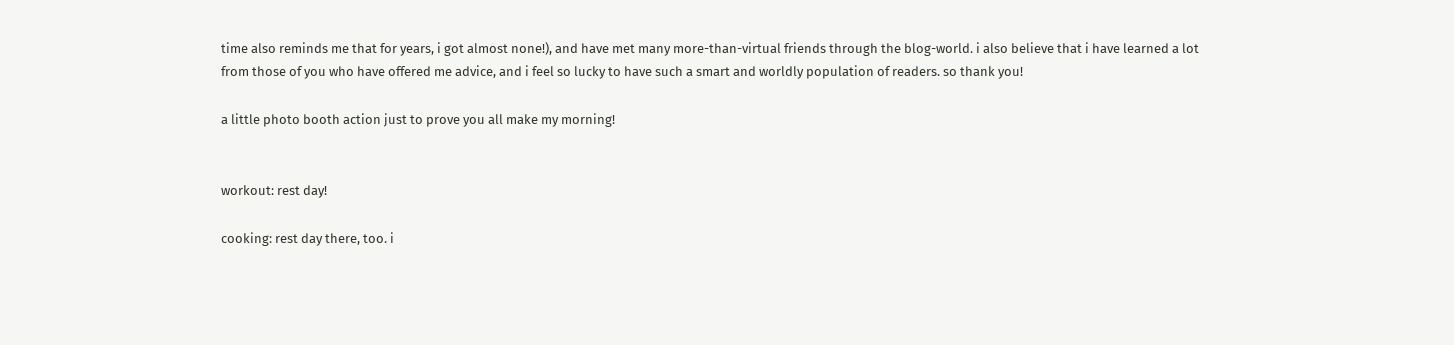time also reminds me that for years, i got almost none!), and have met many more-than-virtual friends through the blog-world. i also believe that i have learned a lot from those of you who have offered me advice, and i feel so lucky to have such a smart and worldly population of readers. so thank you!

a little photo booth action just to prove you all make my morning!


workout: rest day!

cooking: rest day there, too. i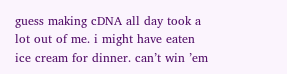guess making cDNA all day took a lot out of me. i might have eaten ice cream for dinner. can’t win ’em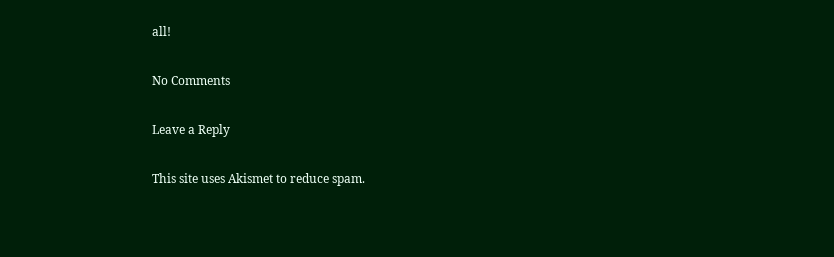all!

No Comments

Leave a Reply

This site uses Akismet to reduce spam.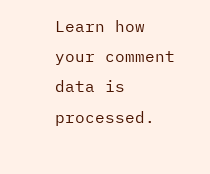Learn how your comment data is processed.